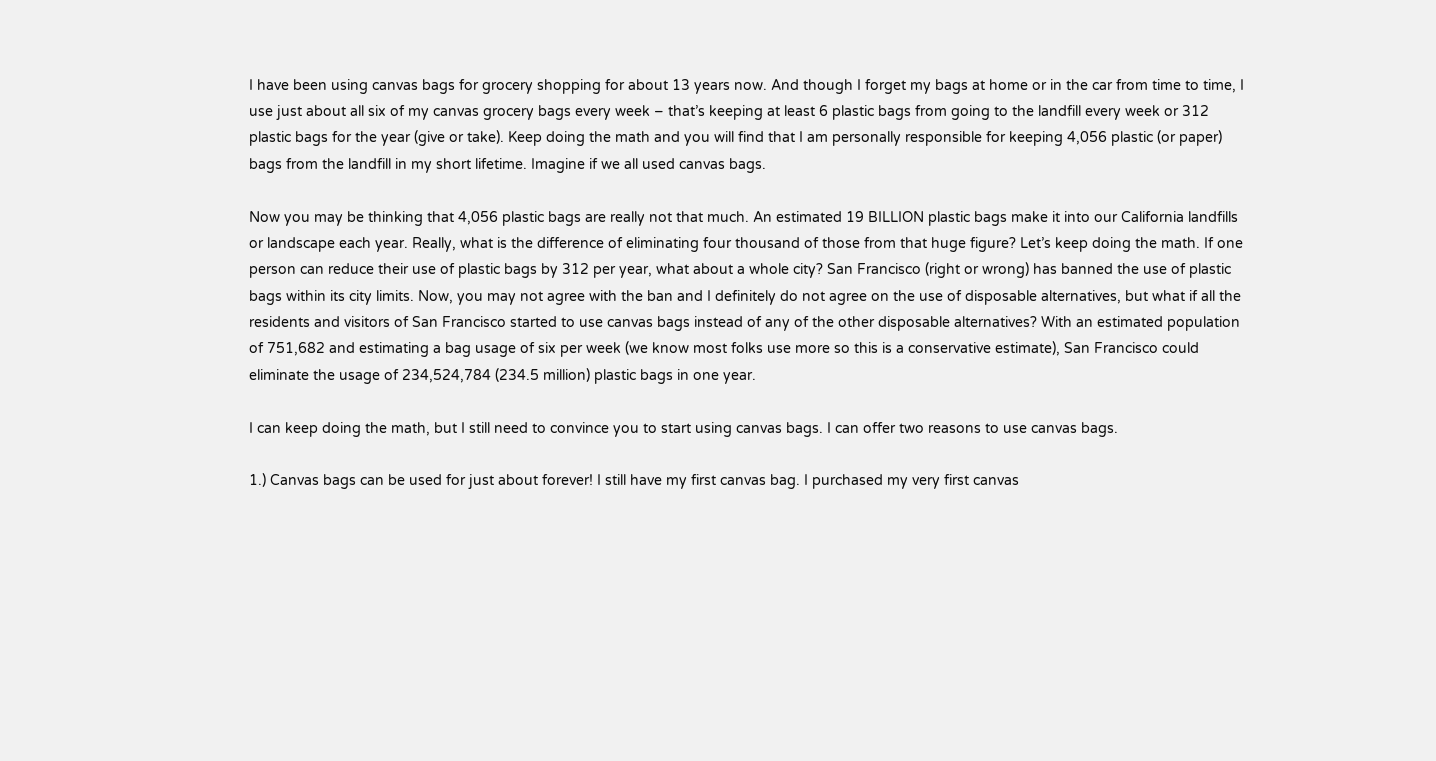I have been using canvas bags for grocery shopping for about 13 years now. And though I forget my bags at home or in the car from time to time, I use just about all six of my canvas grocery bags every week – that’s keeping at least 6 plastic bags from going to the landfill every week or 312 plastic bags for the year (give or take). Keep doing the math and you will find that I am personally responsible for keeping 4,056 plastic (or paper) bags from the landfill in my short lifetime. Imagine if we all used canvas bags.

Now you may be thinking that 4,056 plastic bags are really not that much. An estimated 19 BILLION plastic bags make it into our California landfills or landscape each year. Really, what is the difference of eliminating four thousand of those from that huge figure? Let’s keep doing the math. If one person can reduce their use of plastic bags by 312 per year, what about a whole city? San Francisco (right or wrong) has banned the use of plastic bags within its city limits. Now, you may not agree with the ban and I definitely do not agree on the use of disposable alternatives, but what if all the residents and visitors of San Francisco started to use canvas bags instead of any of the other disposable alternatives? With an estimated population of 751,682 and estimating a bag usage of six per week (we know most folks use more so this is a conservative estimate), San Francisco could eliminate the usage of 234,524,784 (234.5 million) plastic bags in one year.

I can keep doing the math, but I still need to convince you to start using canvas bags. I can offer two reasons to use canvas bags.

1.) Canvas bags can be used for just about forever! I still have my first canvas bag. I purchased my very first canvas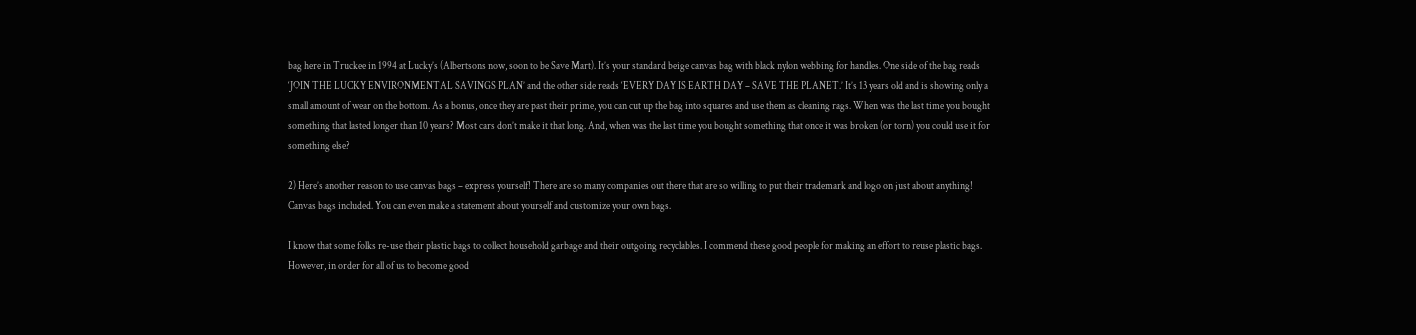bag here in Truckee in 1994 at Lucky’s (Albertsons now, soon to be Save Mart). It’s your standard beige canvas bag with black nylon webbing for handles. One side of the bag reads ‘JOIN THE LUCKY ENVIRONMENTAL SAVINGS PLAN’ and the other side reads ‘EVERY DAY IS EARTH DAY – SAVE THE PLANET.’ It’s 13 years old and is showing only a small amount of wear on the bottom. As a bonus, once they are past their prime, you can cut up the bag into squares and use them as cleaning rags. When was the last time you bought something that lasted longer than 10 years? Most cars don’t make it that long. And, when was the last time you bought something that once it was broken (or torn) you could use it for something else?

2) Here’s another reason to use canvas bags – express yourself! There are so many companies out there that are so willing to put their trademark and logo on just about anything! Canvas bags included. You can even make a statement about yourself and customize your own bags.

I know that some folks re-use their plastic bags to collect household garbage and their outgoing recyclables. I commend these good people for making an effort to reuse plastic bags. However, in order for all of us to become good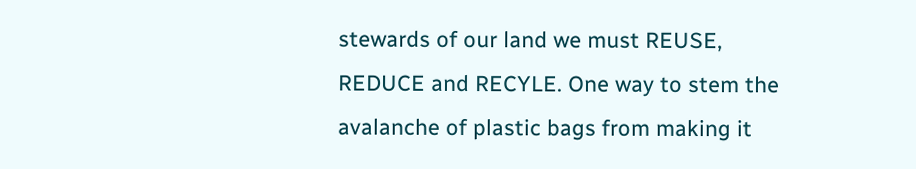stewards of our land we must REUSE, REDUCE and RECYLE. One way to stem the avalanche of plastic bags from making it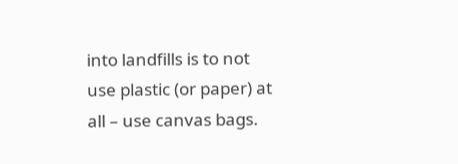into landfills is to not use plastic (or paper) at all – use canvas bags.